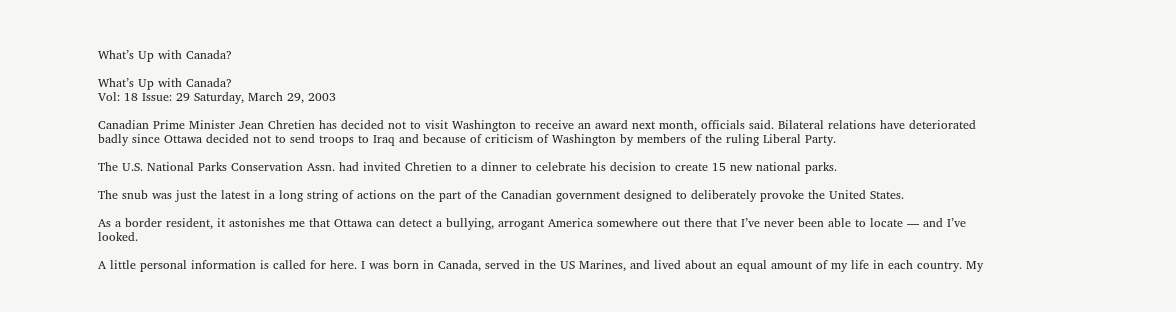What’s Up with Canada?

What’s Up with Canada?
Vol: 18 Issue: 29 Saturday, March 29, 2003

Canadian Prime Minister Jean Chretien has decided not to visit Washington to receive an award next month, officials said. Bilateral relations have deteriorated badly since Ottawa decided not to send troops to Iraq and because of criticism of Washington by members of the ruling Liberal Party.

The U.S. National Parks Conservation Assn. had invited Chretien to a dinner to celebrate his decision to create 15 new national parks.

The snub was just the latest in a long string of actions on the part of the Canadian government designed to deliberately provoke the United States.

As a border resident, it astonishes me that Ottawa can detect a bullying, arrogant America somewhere out there that I’ve never been able to locate — and I’ve looked.

A little personal information is called for here. I was born in Canada, served in the US Marines, and lived about an equal amount of my life in each country. My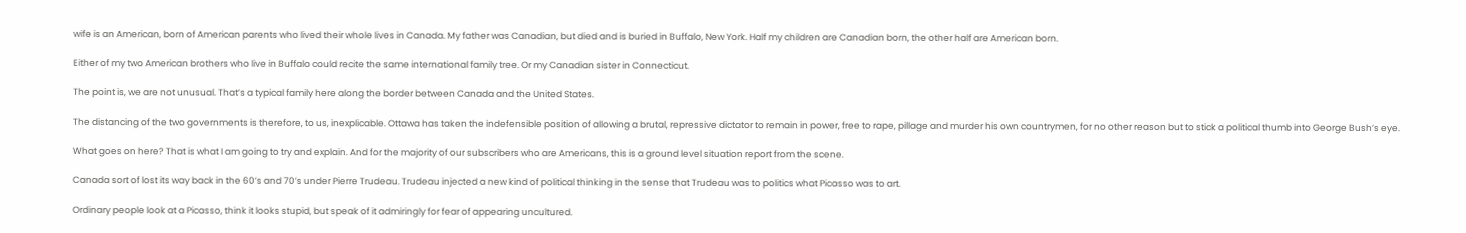wife is an American, born of American parents who lived their whole lives in Canada. My father was Canadian, but died and is buried in Buffalo, New York. Half my children are Canadian born, the other half are American born.

Either of my two American brothers who live in Buffalo could recite the same international family tree. Or my Canadian sister in Connecticut.

The point is, we are not unusual. That’s a typical family here along the border between Canada and the United States.

The distancing of the two governments is therefore, to us, inexplicable. Ottawa has taken the indefensible position of allowing a brutal, repressive dictator to remain in power, free to rape, pillage and murder his own countrymen, for no other reason but to stick a political thumb into George Bush’s eye.

What goes on here? That is what I am going to try and explain. And for the majority of our subscribers who are Americans, this is a ground level situation report from the scene.

Canada sort of lost its way back in the 60’s and 70’s under Pierre Trudeau. Trudeau injected a new kind of political thinking in the sense that Trudeau was to politics what Picasso was to art.

Ordinary people look at a Picasso, think it looks stupid, but speak of it admiringly for fear of appearing uncultured.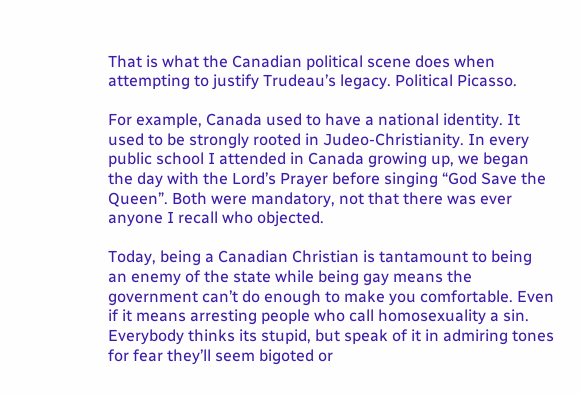That is what the Canadian political scene does when attempting to justify Trudeau’s legacy. Political Picasso.

For example, Canada used to have a national identity. It used to be strongly rooted in Judeo-Christianity. In every public school I attended in Canada growing up, we began the day with the Lord’s Prayer before singing “God Save the Queen”. Both were mandatory, not that there was ever anyone I recall who objected.

Today, being a Canadian Christian is tantamount to being an enemy of the state while being gay means the government can’t do enough to make you comfortable. Even if it means arresting people who call homosexuality a sin. Everybody thinks its stupid, but speak of it in admiring tones for fear they’ll seem bigoted or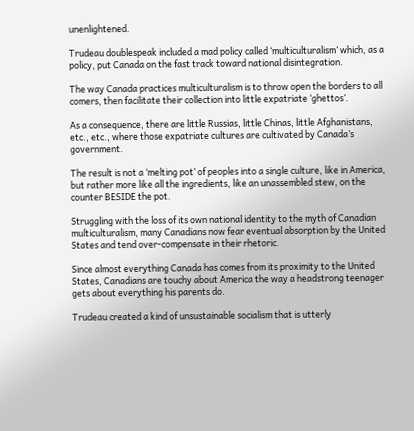unenlightened.

Trudeau doublespeak included a mad policy called ‘multiculturalism’ which, as a policy, put Canada on the fast track toward national disintegration.

The way Canada practices multiculturalism is to throw open the borders to all comers, then facilitate their collection into little expatriate ‘ghettos’.

As a consequence, there are little Russias, little Chinas, little Afghanistans, etc., etc., where those expatriate cultures are cultivated by Canada’s government.

The result is not a ‘melting pot’ of peoples into a single culture, like in America, but rather more like all the ingredients, like an unassembled stew, on the counter BESIDE the pot.

Struggling with the loss of its own national identity to the myth of Canadian multiculturalism, many Canadians now fear eventual absorption by the United States and tend over-compensate in their rhetoric.

Since almost everything Canada has comes from its proximity to the United States, Canadians are touchy about America the way a headstrong teenager gets about everything his parents do.

Trudeau created a kind of unsustainable socialism that is utterly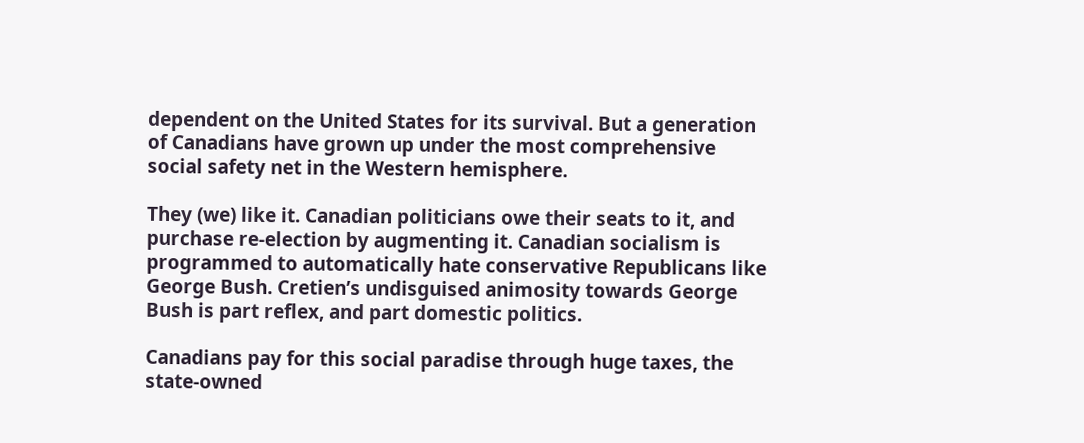dependent on the United States for its survival. But a generation of Canadians have grown up under the most comprehensive social safety net in the Western hemisphere.

They (we) like it. Canadian politicians owe their seats to it, and purchase re-election by augmenting it. Canadian socialism is programmed to automatically hate conservative Republicans like George Bush. Cretien’s undisguised animosity towards George Bush is part reflex, and part domestic politics.

Canadians pay for this social paradise through huge taxes, the state-owned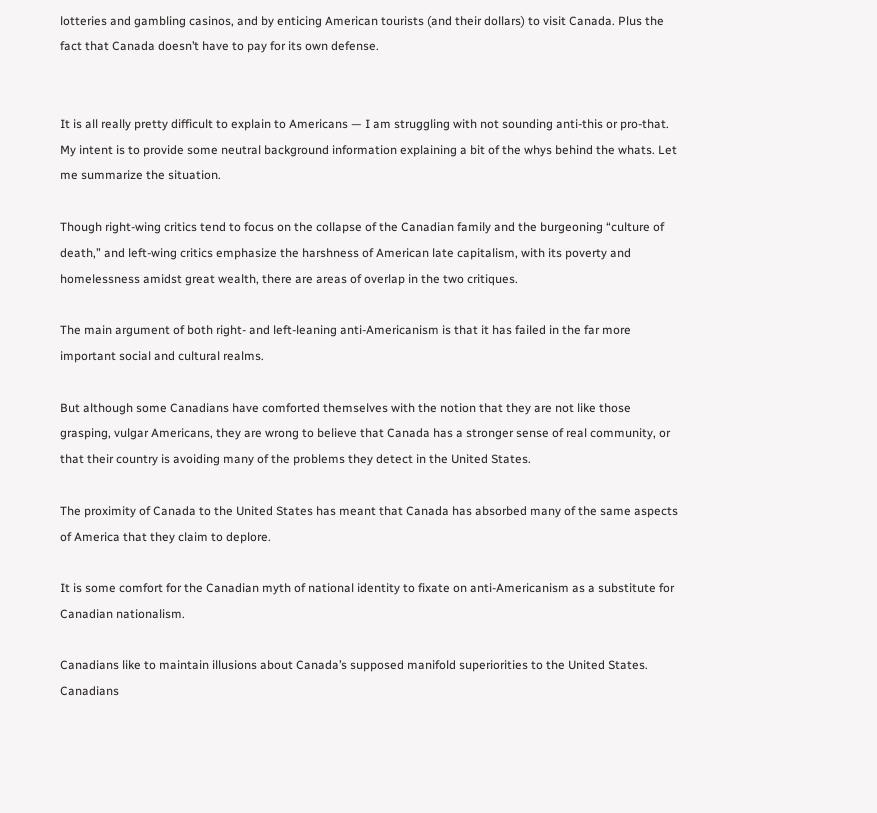lotteries and gambling casinos, and by enticing American tourists (and their dollars) to visit Canada. Plus the fact that Canada doesn’t have to pay for its own defense.


It is all really pretty difficult to explain to Americans — I am struggling with not sounding anti-this or pro-that. My intent is to provide some neutral background information explaining a bit of the whys behind the whats. Let me summarize the situation.

Though right-wing critics tend to focus on the collapse of the Canadian family and the burgeoning “culture of death,” and left-wing critics emphasize the harshness of American late capitalism, with its poverty and homelessness amidst great wealth, there are areas of overlap in the two critiques.

The main argument of both right- and left-leaning anti-Americanism is that it has failed in the far more important social and cultural realms.

But although some Canadians have comforted themselves with the notion that they are not like those grasping, vulgar Americans, they are wrong to believe that Canada has a stronger sense of real community, or that their country is avoiding many of the problems they detect in the United States.

The proximity of Canada to the United States has meant that Canada has absorbed many of the same aspects of America that they claim to deplore.

It is some comfort for the Canadian myth of national identity to fixate on anti-Americanism as a substitute for Canadian nationalism.

Canadians like to maintain illusions about Canada’s supposed manifold superiorities to the United States. Canadians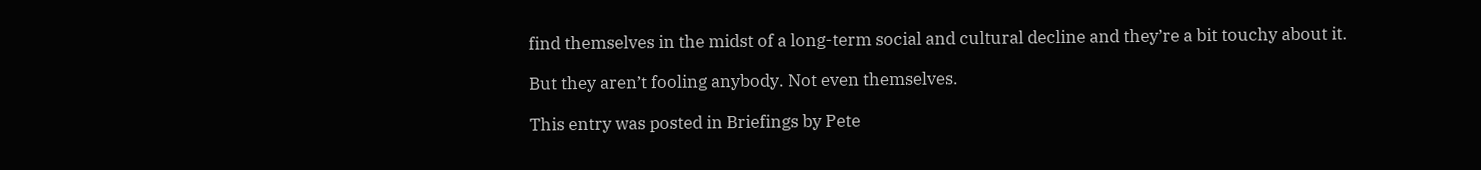find themselves in the midst of a long-term social and cultural decline and they’re a bit touchy about it.

But they aren’t fooling anybody. Not even themselves.

This entry was posted in Briefings by Pete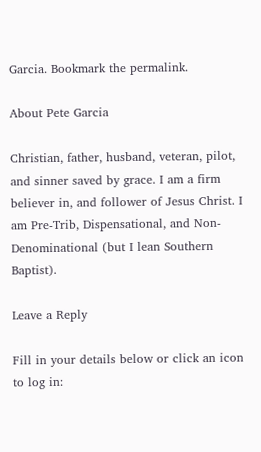Garcia. Bookmark the permalink.

About Pete Garcia

Christian, father, husband, veteran, pilot, and sinner saved by grace. I am a firm believer in, and follower of Jesus Christ. I am Pre-Trib, Dispensational, and Non-Denominational (but I lean Southern Baptist).

Leave a Reply

Fill in your details below or click an icon to log in: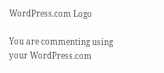WordPress.com Logo

You are commenting using your WordPress.com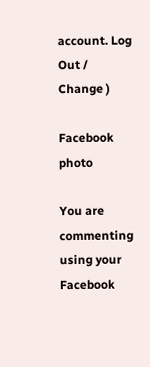account. Log Out /  Change )

Facebook photo

You are commenting using your Facebook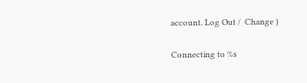account. Log Out /  Change )

Connecting to %s